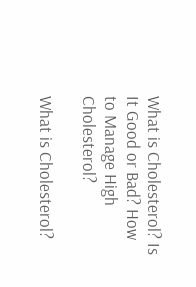What is Cholesterol? Is It Good or Bad? How to Manage High Cholesterol?

What is Cholesterol?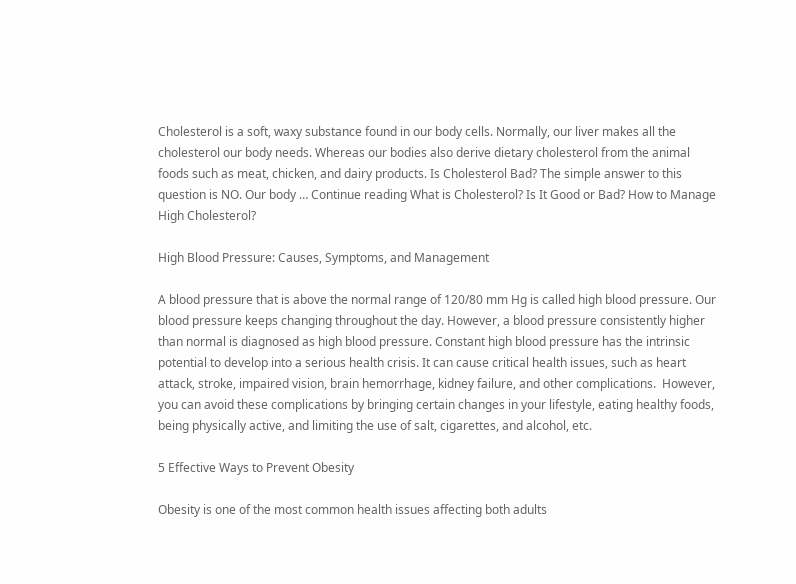Cholesterol is a soft, waxy substance found in our body cells. Normally, our liver makes all the cholesterol our body needs. Whereas our bodies also derive dietary cholesterol from the animal foods such as meat, chicken, and dairy products. Is Cholesterol Bad? The simple answer to this question is NO. Our body … Continue reading What is Cholesterol? Is It Good or Bad? How to Manage High Cholesterol?

High Blood Pressure: Causes, Symptoms, and Management

A blood pressure that is above the normal range of 120/80 mm Hg is called high blood pressure. Our blood pressure keeps changing throughout the day. However, a blood pressure consistently higher than normal is diagnosed as high blood pressure. Constant high blood pressure has the intrinsic potential to develop into a serious health crisis. It can cause critical health issues, such as heart attack, stroke, impaired vision, brain hemorrhage, kidney failure, and other complications.  However, you can avoid these complications by bringing certain changes in your lifestyle, eating healthy foods, being physically active, and limiting the use of salt, cigarettes, and alcohol, etc.

5 Effective Ways to Prevent Obesity

Obesity is one of the most common health issues affecting both adults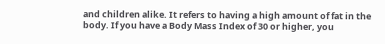and children alike. It refers to having a high amount of fat in the body. If you have a Body Mass Index of 30 or higher, you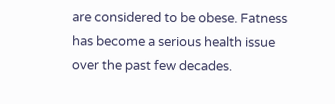are considered to be obese. Fatness has become a serious health issue over the past few decades.